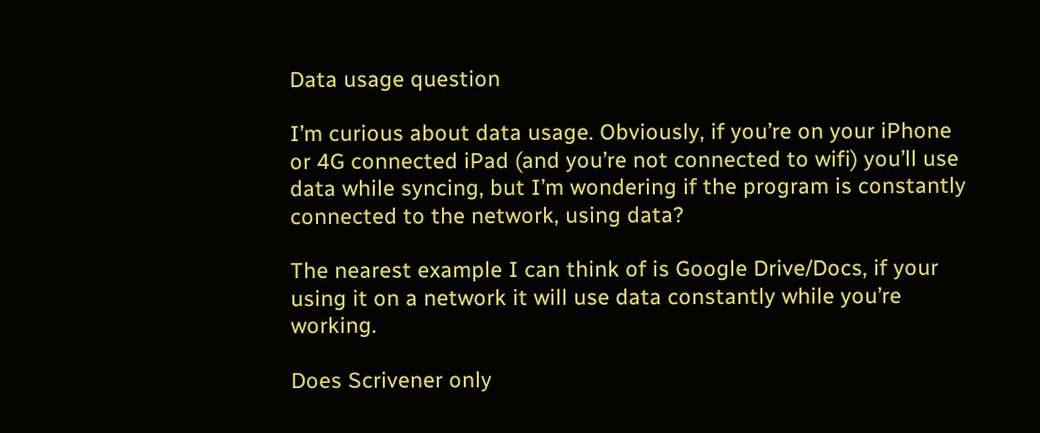Data usage question

I’m curious about data usage. Obviously, if you’re on your iPhone or 4G connected iPad (and you’re not connected to wifi) you’ll use data while syncing, but I’m wondering if the program is constantly connected to the network, using data?

The nearest example I can think of is Google Drive/Docs, if your using it on a network it will use data constantly while you’re working.

Does Scrivener only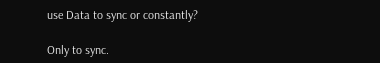use Data to sync or constantly?

Only to sync.